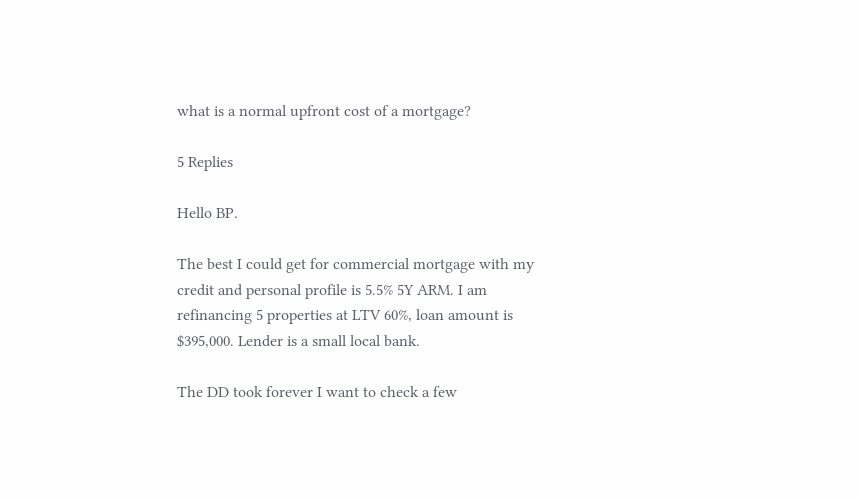what is a normal upfront cost of a mortgage?

5 Replies

Hello BP.

The best I could get for commercial mortgage with my credit and personal profile is 5.5% 5Y ARM. I am refinancing 5 properties at LTV 60%, loan amount is $395,000. Lender is a small local bank.

The DD took forever I want to check a few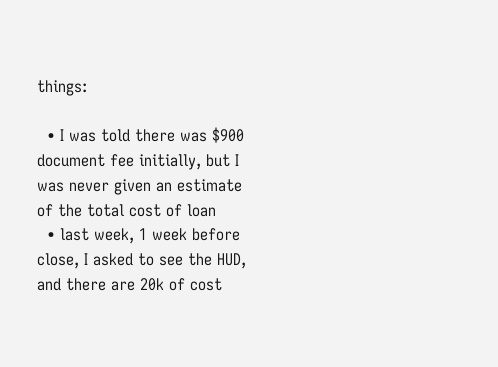things:

  • I was told there was $900 document fee initially, but I was never given an estimate of the total cost of loan
  • last week, 1 week before close, I asked to see the HUD, and there are 20k of cost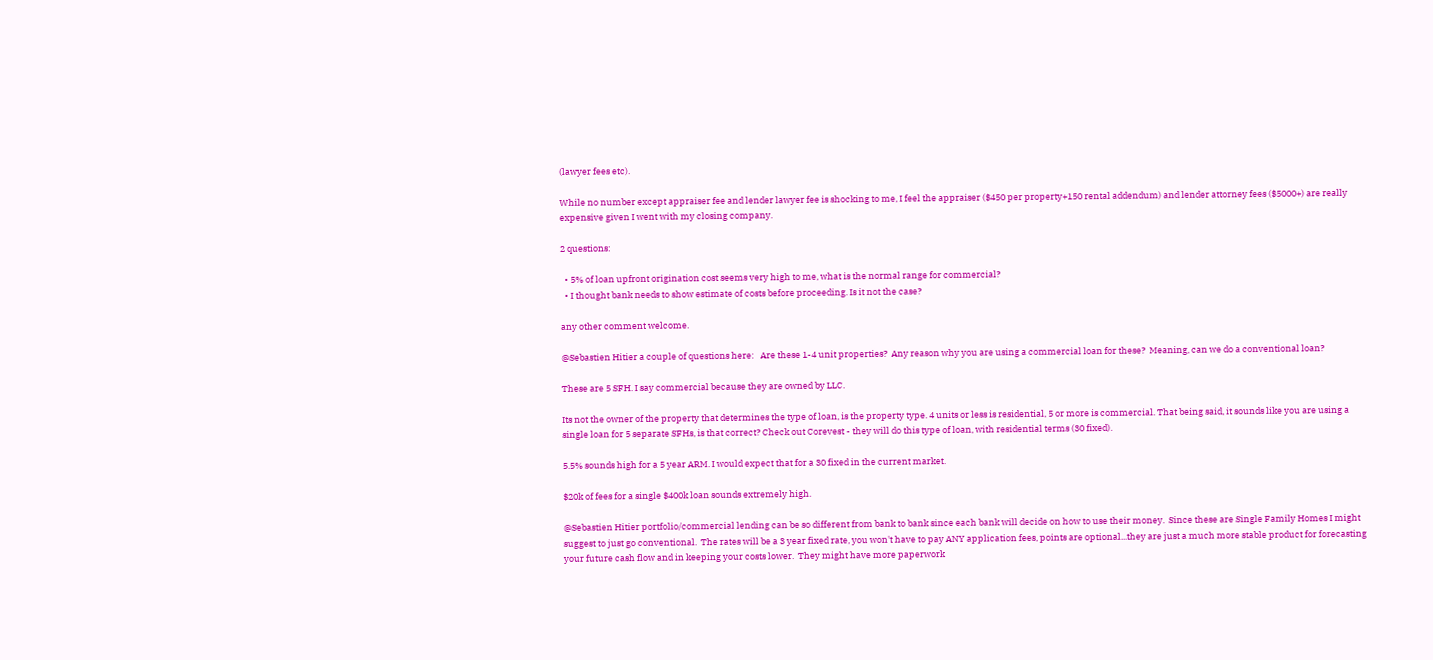(lawyer fees etc).

While no number except appraiser fee and lender lawyer fee is shocking to me, I feel the appraiser ($450 per property+150 rental addendum) and lender attorney fees ($5000+) are really expensive given I went with my closing company.

2 questions:

  • 5% of loan upfront origination cost seems very high to me, what is the normal range for commercial?
  • I thought bank needs to show estimate of costs before proceeding. Is it not the case?

any other comment welcome.

@Sebastien Hitier a couple of questions here:   Are these 1-4 unit properties?  Any reason why you are using a commercial loan for these?  Meaning, can we do a conventional loan?

These are 5 SFH. I say commercial because they are owned by LLC.

Its not the owner of the property that determines the type of loan, is the property type. 4 units or less is residential, 5 or more is commercial. That being said, it sounds like you are using a single loan for 5 separate SFHs, is that correct? Check out Corevest - they will do this type of loan, with residential terms (30 fixed).

5.5% sounds high for a 5 year ARM. I would expect that for a 30 fixed in the current market.

$20k of fees for a single $400k loan sounds extremely high.

@Sebastien Hitier portfolio/commercial lending can be so different from bank to bank since each bank will decide on how to use their money.  Since these are Single Family Homes I might suggest to just go conventional.  The rates will be a 3 year fixed rate, you won't have to pay ANY application fees, points are optional...they are just a much more stable product for forecasting your future cash flow and in keeping your costs lower.  They might have more paperwork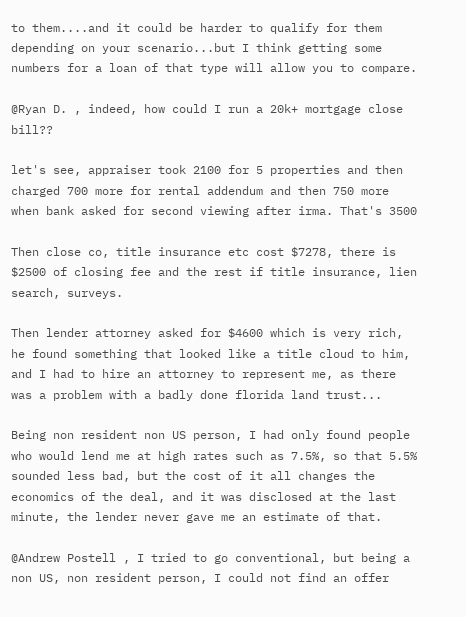to them....and it could be harder to qualify for them depending on your scenario...but I think getting some numbers for a loan of that type will allow you to compare.

@Ryan D. , indeed, how could I run a 20k+ mortgage close bill??

let's see, appraiser took 2100 for 5 properties and then charged 700 more for rental addendum and then 750 more when bank asked for second viewing after irma. That's 3500

Then close co, title insurance etc cost $7278, there is $2500 of closing fee and the rest if title insurance, lien search, surveys.

Then lender attorney asked for $4600 which is very rich, he found something that looked like a title cloud to him, and I had to hire an attorney to represent me, as there was a problem with a badly done florida land trust...

Being non resident non US person, I had only found people who would lend me at high rates such as 7.5%, so that 5.5% sounded less bad, but the cost of it all changes the economics of the deal, and it was disclosed at the last minute, the lender never gave me an estimate of that.

@Andrew Postell , I tried to go conventional, but being a non US, non resident person, I could not find an offer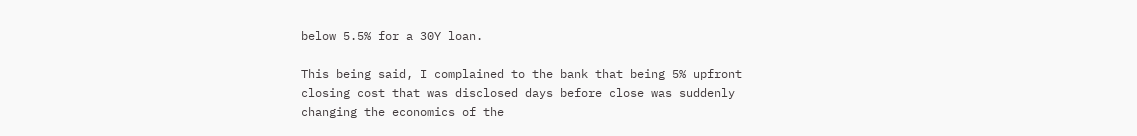below 5.5% for a 30Y loan.

This being said, I complained to the bank that being 5% upfront closing cost that was disclosed days before close was suddenly changing the economics of the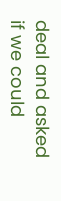deal and asked if we could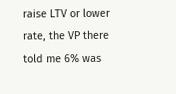raise LTV or lower rate, the VP there told me 6% was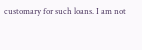customary for such loans. I am not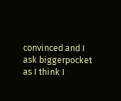convinced and I ask biggerpocket as I think I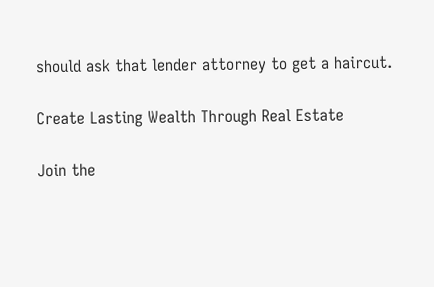should ask that lender attorney to get a haircut.

Create Lasting Wealth Through Real Estate

Join the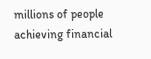millions of people achieving financial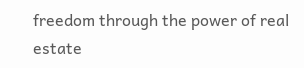freedom through the power of real estate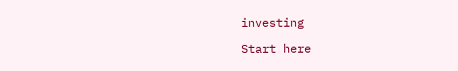investing

Start here